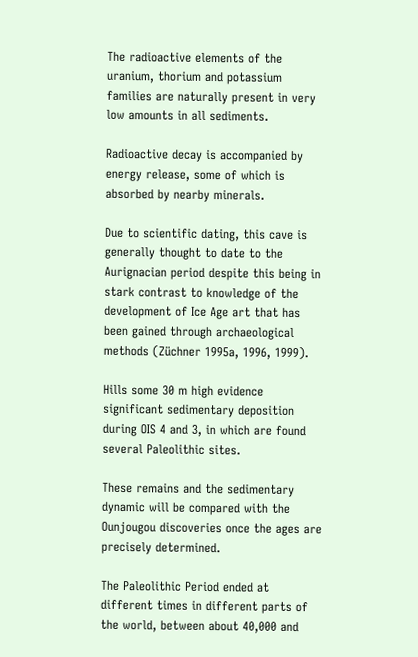The radioactive elements of the uranium, thorium and potassium families are naturally present in very low amounts in all sediments.

Radioactive decay is accompanied by energy release, some of which is absorbed by nearby minerals.

Due to scientific dating, this cave is generally thought to date to the Aurignacian period despite this being in stark contrast to knowledge of the development of Ice Age art that has been gained through archaeological methods (Züchner 1995a, 1996, 1999).

Hills some 30 m high evidence significant sedimentary deposition during OIS 4 and 3, in which are found several Paleolithic sites.

These remains and the sedimentary dynamic will be compared with the Ounjougou discoveries once the ages are precisely determined.

The Paleolithic Period ended at different times in different parts of the world, between about 40,000 and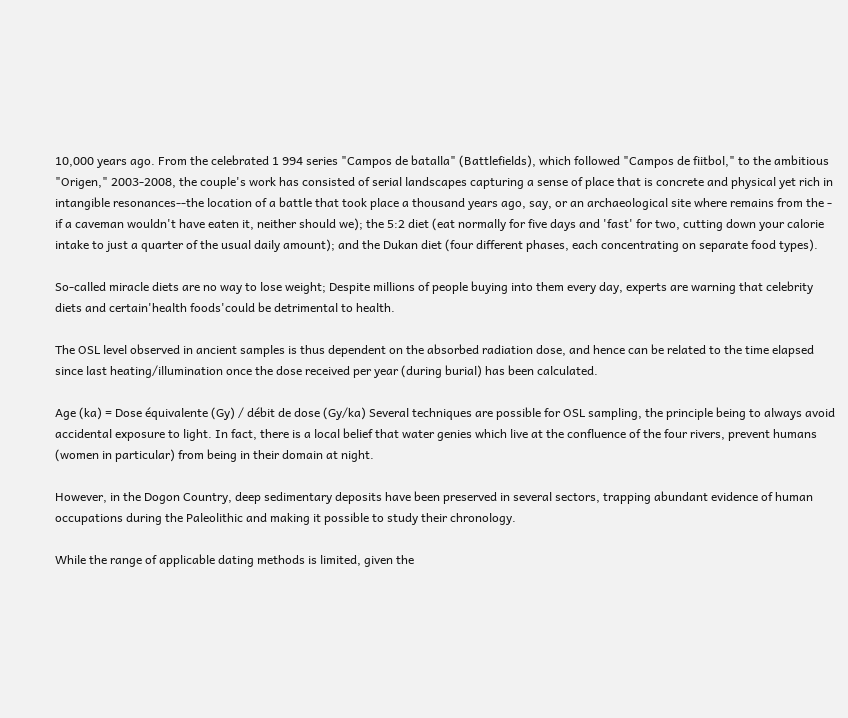10,000 years ago. From the celebrated 1 994 series "Campos de batalla" (Battlefields), which followed "Campos de fiitbol," to the ambitious "Origen," 2003-2008, the couple's work has consisted of serial landscapes capturing a sense of place that is concrete and physical yet rich in intangible resonances--the location of a battle that took place a thousand years ago, say, or an archaeological site where remains from the - if a caveman wouldn't have eaten it, neither should we); the 5:2 diet (eat normally for five days and 'fast' for two, cutting down your calorie intake to just a quarter of the usual daily amount); and the Dukan diet (four different phases, each concentrating on separate food types).

So-called miracle diets are no way to lose weight; Despite millions of people buying into them every day, experts are warning that celebrity diets and certain'health foods'could be detrimental to health.

The OSL level observed in ancient samples is thus dependent on the absorbed radiation dose, and hence can be related to the time elapsed since last heating/illumination once the dose received per year (during burial) has been calculated.

Age (ka) = Dose équivalente (Gy) / débit de dose (Gy/ka) Several techniques are possible for OSL sampling, the principle being to always avoid accidental exposure to light. In fact, there is a local belief that water genies which live at the confluence of the four rivers, prevent humans (women in particular) from being in their domain at night.

However, in the Dogon Country, deep sedimentary deposits have been preserved in several sectors, trapping abundant evidence of human occupations during the Paleolithic and making it possible to study their chronology.

While the range of applicable dating methods is limited, given the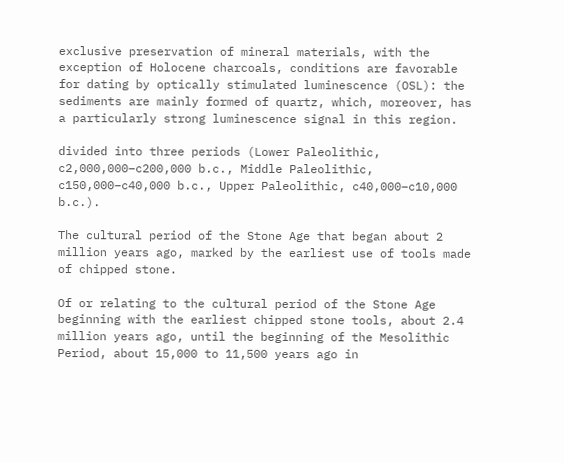exclusive preservation of mineral materials, with the exception of Holocene charcoals, conditions are favorable for dating by optically stimulated luminescence (OSL): the sediments are mainly formed of quartz, which, moreover, has a particularly strong luminescence signal in this region.

divided into three periods (Lower Paleolithic, c2,000,000–c200,000 b.c., Middle Paleolithic, c150,000–c40,000 b.c., Upper Paleolithic, c40,000–c10,000 b.c.).

The cultural period of the Stone Age that began about 2 million years ago, marked by the earliest use of tools made of chipped stone.

Of or relating to the cultural period of the Stone Age beginning with the earliest chipped stone tools, about 2.4 million years ago, until the beginning of the Mesolithic Period, about 15,000 to 11,500 years ago in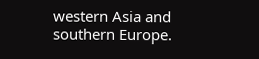western Asia and southern Europe.